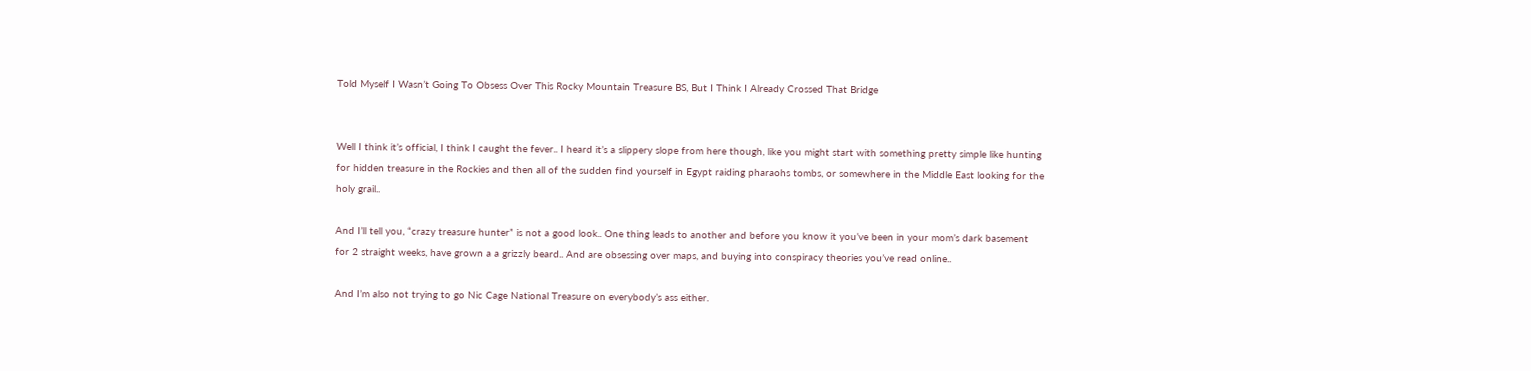Told Myself I Wasn’t Going To Obsess Over This Rocky Mountain Treasure BS, But I Think I Already Crossed That Bridge


Well I think it’s official, I think I caught the fever.. I heard it’s a slippery slope from here though, like you might start with something pretty simple like hunting for hidden treasure in the Rockies and then all of the sudden find yourself in Egypt raiding pharaohs tombs, or somewhere in the Middle East looking for the holy grail..

And I’ll tell you, “crazy treasure hunter” is not a good look.. One thing leads to another and before you know it you’ve been in your mom’s dark basement for 2 straight weeks, have grown a a grizzly beard.. And are obsessing over maps, and buying into conspiracy theories you’ve read online..

And I’m also not trying to go Nic Cage National Treasure on everybody’s ass either.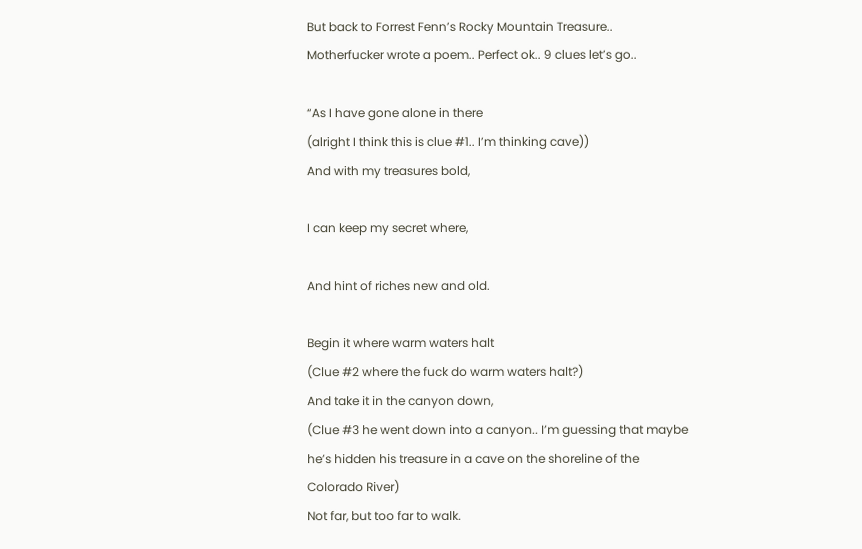But back to Forrest Fenn’s Rocky Mountain Treasure.. Motherfucker wrote a poem.. Perfect ok.. 9 clues let’s go..

“As I have gone alone in there
(alright I think this is clue #1.. I’m thinking cave))
And with my treasures bold,

I can keep my secret where,

And hint of riches new and old.

Begin it where warm waters halt
(Clue #2 where the fuck do warm waters halt?)
And take it in the canyon down,
(Clue #3 he went down into a canyon.. I’m guessing that maybe he’s hidden his treasure in a cave on the shoreline of the Colorado River)
Not far, but too far to walk.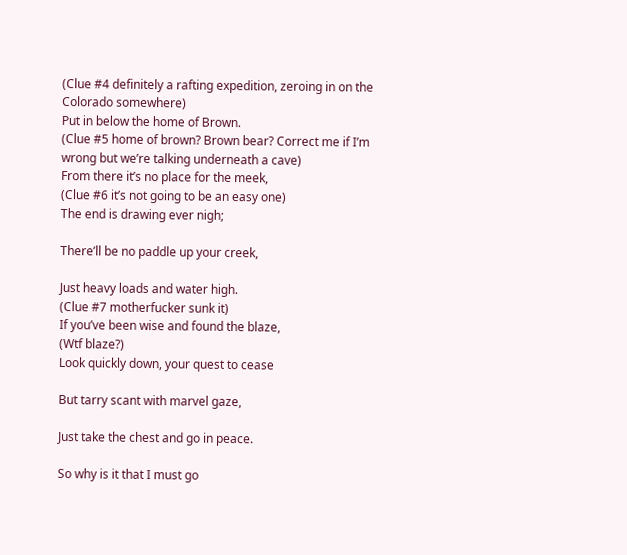(Clue #4 definitely a rafting expedition, zeroing in on the Colorado somewhere)
Put in below the home of Brown.
(Clue #5 home of brown? Brown bear? Correct me if I’m wrong but we’re talking underneath a cave)
From there it’s no place for the meek,
(Clue #6 it’s not going to be an easy one)
The end is drawing ever nigh;

There’ll be no paddle up your creek,

Just heavy loads and water high.
(Clue #7 motherfucker sunk it)
If you’ve been wise and found the blaze,
(Wtf blaze?)
Look quickly down, your quest to cease

But tarry scant with marvel gaze,

Just take the chest and go in peace.

So why is it that I must go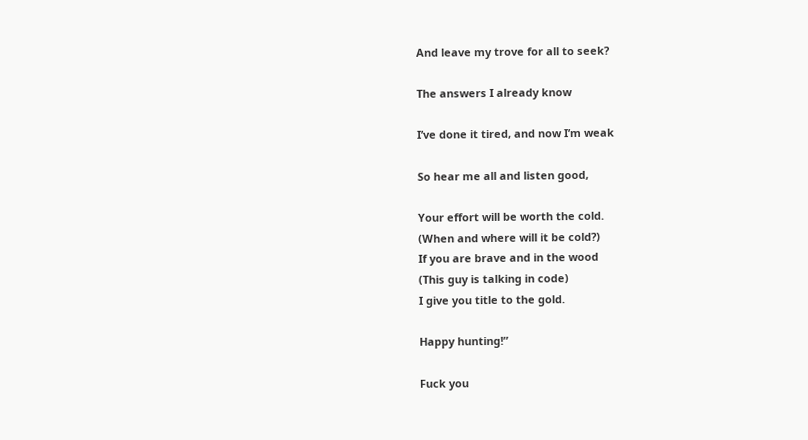And leave my trove for all to seek?

The answers I already know

I’ve done it tired, and now I’m weak

So hear me all and listen good,

Your effort will be worth the cold.
(When and where will it be cold?)
If you are brave and in the wood
(This guy is talking in code)
I give you title to the gold.

Happy hunting!”

Fuck you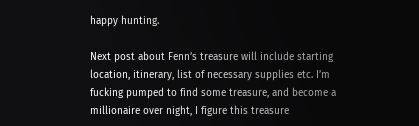happy hunting.

Next post about Fenn’s treasure will include starting location, itinerary, list of necessary supplies etc. I’m fucking pumped to find some treasure, and become a millionaire over night, I figure this treasure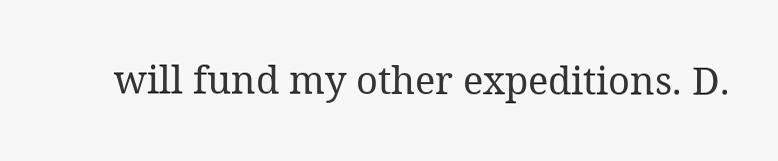will fund my other expeditions. D.